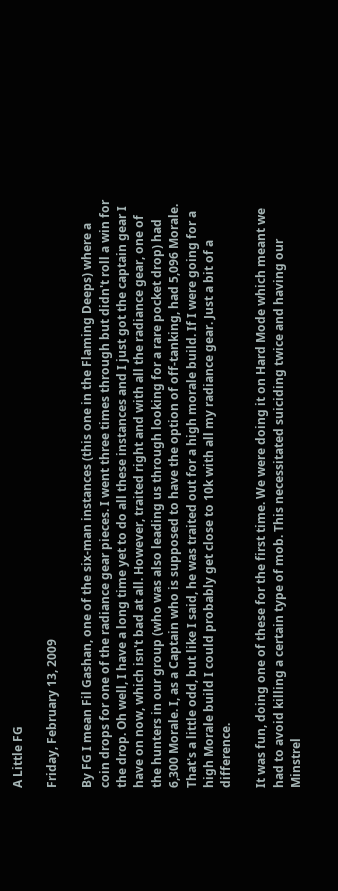A Little FG

Friday, February 13, 2009

By FG I mean Fil Gashan, one of the six-man instances (this one in the Flaming Deeps) where a coin drops for one of the radiance gear pieces. I went three times through but didn't roll a win for the drop. Oh well, I have a long time yet to do all these instances and I just got the captain gear I have on now, which isn't bad at all. However, traited right and with all the radiance gear, one of the hunters in our group (who was also leading us through looking for a rare pocket drop) had 6,300 Morale. I, as a Captain who is supposed to have the option of off-tanking, had 5,096 Morale. That's a little odd, but like I said, he was traited out for a high morale build. If I were going for a high Morale build I could probably get close to 10k with all my radiance gear. Just a bit of a difference.

It was fun, doing one of these for the first time. We were doing it on Hard Mode which meant we had to avoid killing a certain type of mob. This necessitated suiciding twice and having our Minstrel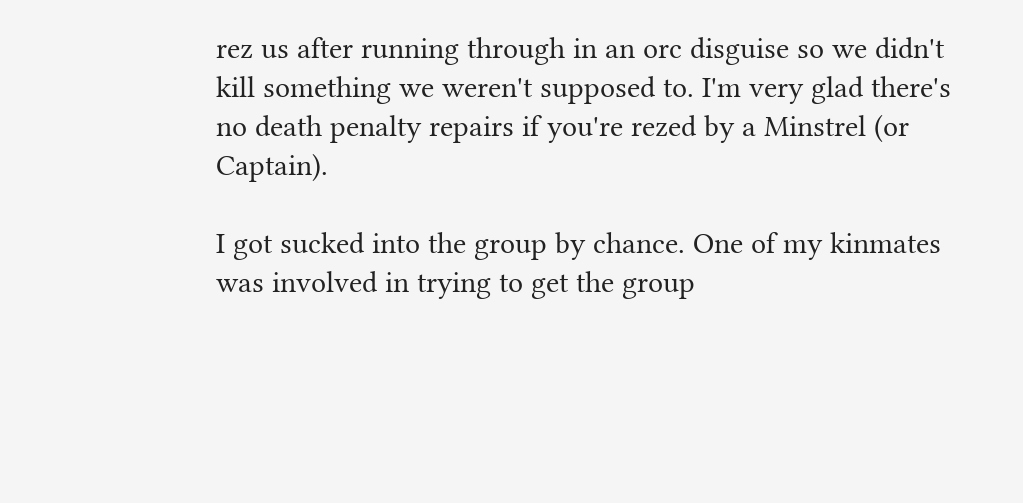rez us after running through in an orc disguise so we didn't kill something we weren't supposed to. I'm very glad there's no death penalty repairs if you're rezed by a Minstrel (or Captain).

I got sucked into the group by chance. One of my kinmates was involved in trying to get the group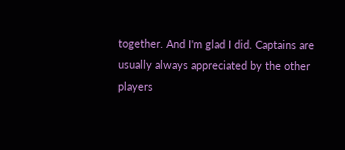together. And I'm glad I did. Captains are usually always appreciated by the other players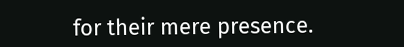for their mere presence.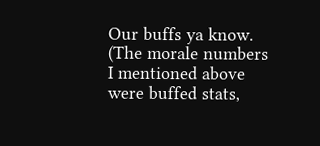Our buffs ya know. (The morale numbers I mentioned above were buffed stats,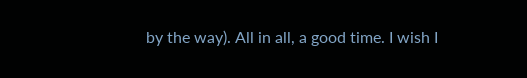by the way). All in all, a good time. I wish I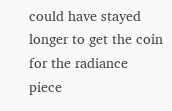could have stayed longer to get the coin for the radiance piece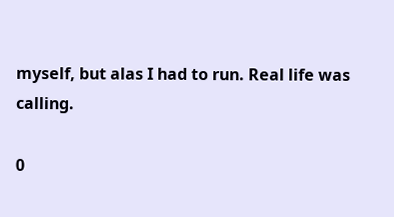myself, but alas I had to run. Real life was calling.

0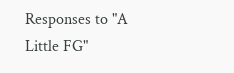Responses to "A Little FG"